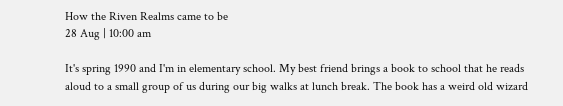How the Riven Realms came to be
28 Aug | 10:00 am

It's spring 1990 and I'm in elementary school. My best friend brings a book to school that he reads aloud to a small group of us during our big walks at lunch break. The book has a weird old wizard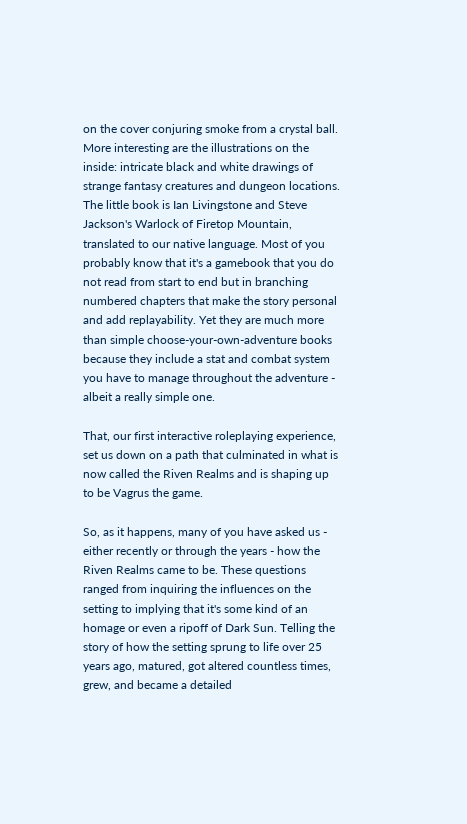on the cover conjuring smoke from a crystal ball. More interesting are the illustrations on the inside: intricate black and white drawings of strange fantasy creatures and dungeon locations. The little book is Ian Livingstone and Steve Jackson's Warlock of Firetop Mountain, translated to our native language. Most of you probably know that it's a gamebook that you do not read from start to end but in branching numbered chapters that make the story personal and add replayability. Yet they are much more than simple choose-your-own-adventure books because they include a stat and combat system you have to manage throughout the adventure - albeit a really simple one.

That, our first interactive roleplaying experience, set us down on a path that culminated in what is now called the Riven Realms and is shaping up to be Vagrus the game.

So, as it happens, many of you have asked us - either recently or through the years - how the Riven Realms came to be. These questions ranged from inquiring the influences on the setting to implying that it's some kind of an homage or even a ripoff of Dark Sun. Telling the story of how the setting sprung to life over 25 years ago, matured, got altered countless times, grew, and became a detailed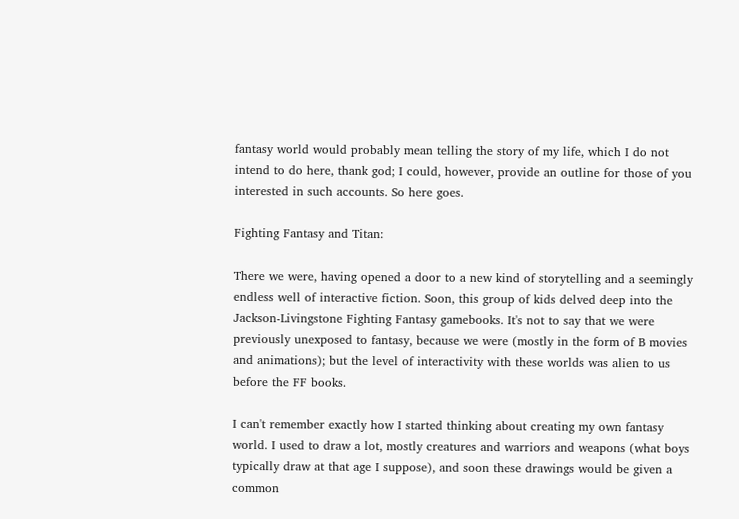fantasy world would probably mean telling the story of my life, which I do not intend to do here, thank god; I could, however, provide an outline for those of you interested in such accounts. So here goes.

Fighting Fantasy and Titan:

There we were, having opened a door to a new kind of storytelling and a seemingly endless well of interactive fiction. Soon, this group of kids delved deep into the Jackson-Livingstone Fighting Fantasy gamebooks. It's not to say that we were previously unexposed to fantasy, because we were (mostly in the form of B movies and animations); but the level of interactivity with these worlds was alien to us before the FF books.

I can't remember exactly how I started thinking about creating my own fantasy world. I used to draw a lot, mostly creatures and warriors and weapons (what boys typically draw at that age I suppose), and soon these drawings would be given a common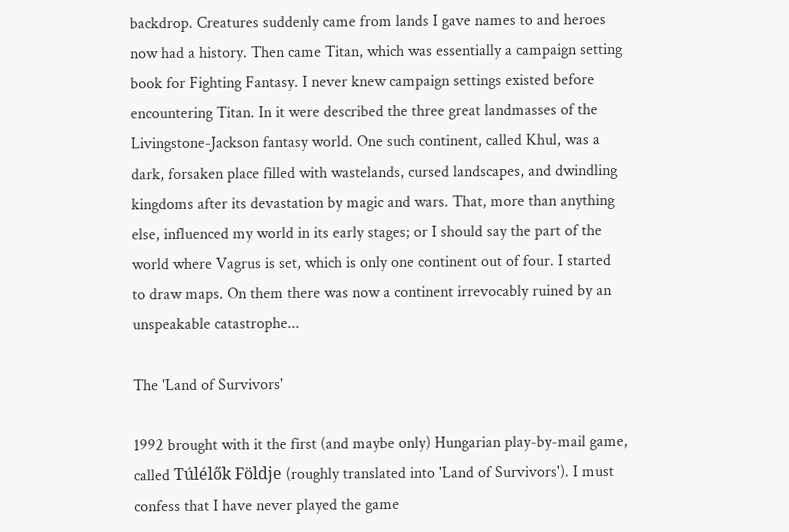backdrop. Creatures suddenly came from lands I gave names to and heroes now had a history. Then came Titan, which was essentially a campaign setting book for Fighting Fantasy. I never knew campaign settings existed before encountering Titan. In it were described the three great landmasses of the Livingstone-Jackson fantasy world. One such continent, called Khul, was a dark, forsaken place filled with wastelands, cursed landscapes, and dwindling kingdoms after its devastation by magic and wars. That, more than anything else, influenced my world in its early stages; or I should say the part of the world where Vagrus is set, which is only one continent out of four. I started to draw maps. On them there was now a continent irrevocably ruined by an unspeakable catastrophe...

The 'Land of Survivors'

1992 brought with it the first (and maybe only) Hungarian play-by-mail game, called Túlélők Földje (roughly translated into 'Land of Survivors'). I must confess that I have never played the game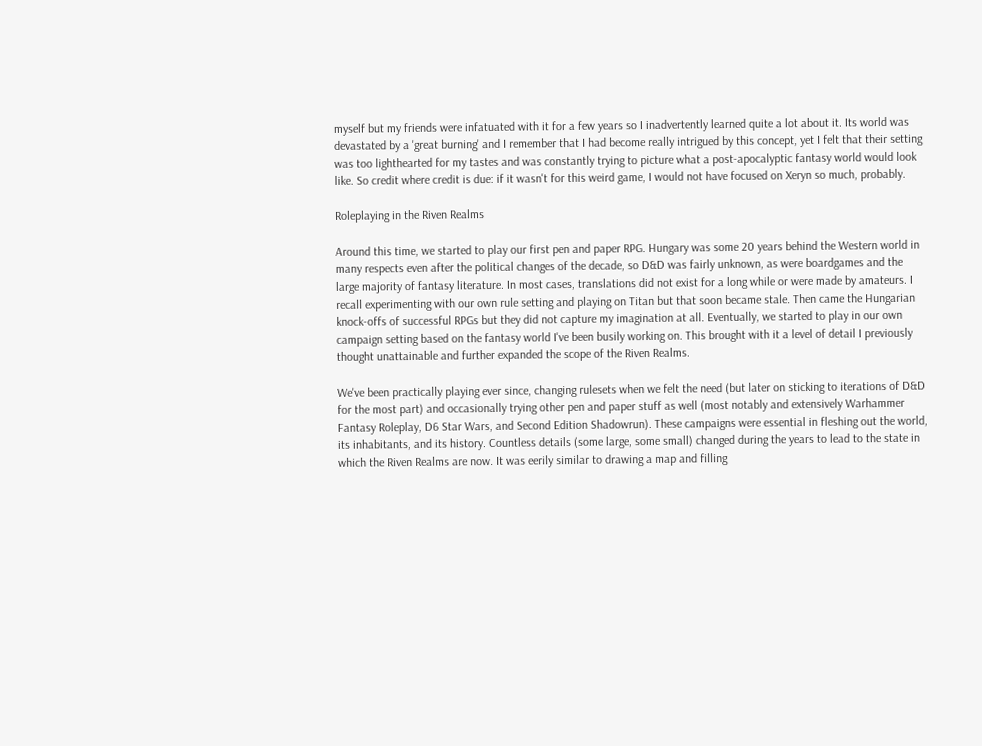myself but my friends were infatuated with it for a few years so I inadvertently learned quite a lot about it. Its world was devastated by a 'great burning' and I remember that I had become really intrigued by this concept, yet I felt that their setting was too lighthearted for my tastes and was constantly trying to picture what a post-apocalyptic fantasy world would look like. So credit where credit is due: if it wasn't for this weird game, I would not have focused on Xeryn so much, probably.

Roleplaying in the Riven Realms

Around this time, we started to play our first pen and paper RPG. Hungary was some 20 years behind the Western world in many respects even after the political changes of the decade, so D&D was fairly unknown, as were boardgames and the large majority of fantasy literature. In most cases, translations did not exist for a long while or were made by amateurs. I recall experimenting with our own rule setting and playing on Titan but that soon became stale. Then came the Hungarian knock-offs of successful RPGs but they did not capture my imagination at all. Eventually, we started to play in our own campaign setting based on the fantasy world I've been busily working on. This brought with it a level of detail I previously thought unattainable and further expanded the scope of the Riven Realms.

We've been practically playing ever since, changing rulesets when we felt the need (but later on sticking to iterations of D&D for the most part) and occasionally trying other pen and paper stuff as well (most notably and extensively Warhammer Fantasy Roleplay, D6 Star Wars, and Second Edition Shadowrun). These campaigns were essential in fleshing out the world, its inhabitants, and its history. Countless details (some large, some small) changed during the years to lead to the state in which the Riven Realms are now. It was eerily similar to drawing a map and filling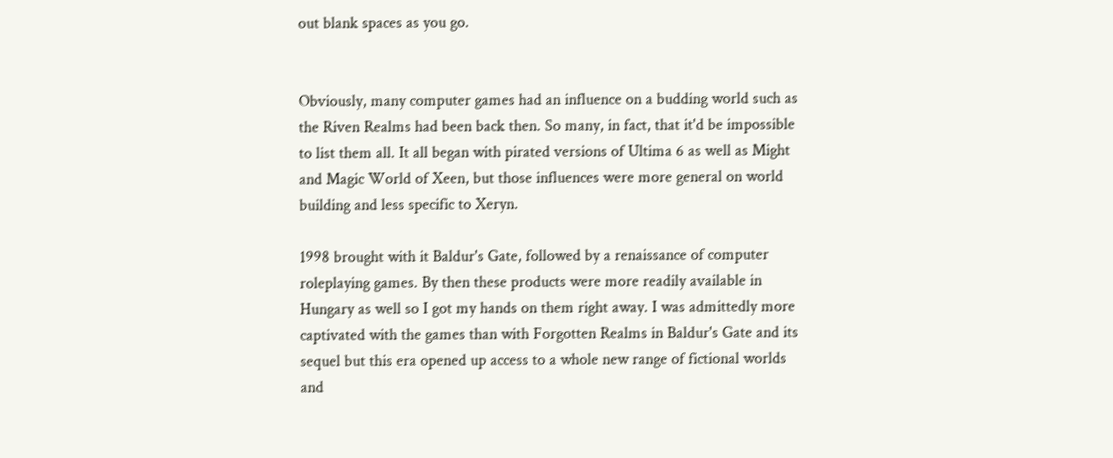out blank spaces as you go.


Obviously, many computer games had an influence on a budding world such as the Riven Realms had been back then. So many, in fact, that it'd be impossible to list them all. It all began with pirated versions of Ultima 6 as well as Might and Magic World of Xeen, but those influences were more general on world building and less specific to Xeryn.

1998 brought with it Baldur's Gate, followed by a renaissance of computer roleplaying games. By then these products were more readily available in Hungary as well so I got my hands on them right away. I was admittedly more captivated with the games than with Forgotten Realms in Baldur's Gate and its sequel but this era opened up access to a whole new range of fictional worlds and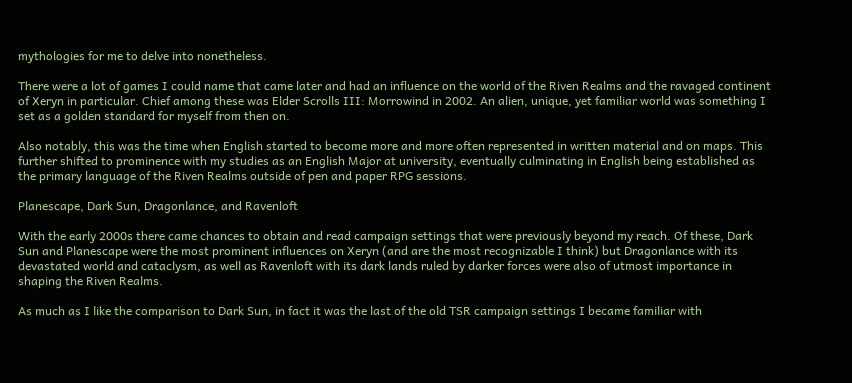mythologies for me to delve into nonetheless.

There were a lot of games I could name that came later and had an influence on the world of the Riven Realms and the ravaged continent of Xeryn in particular. Chief among these was Elder Scrolls III: Morrowind in 2002. An alien, unique, yet familiar world was something I set as a golden standard for myself from then on.

Also notably, this was the time when English started to become more and more often represented in written material and on maps. This further shifted to prominence with my studies as an English Major at university, eventually culminating in English being established as the primary language of the Riven Realms outside of pen and paper RPG sessions.

Planescape, Dark Sun, Dragonlance, and Ravenloft

With the early 2000s there came chances to obtain and read campaign settings that were previously beyond my reach. Of these, Dark Sun and Planescape were the most prominent influences on Xeryn (and are the most recognizable I think) but Dragonlance with its devastated world and cataclysm, as well as Ravenloft with its dark lands ruled by darker forces were also of utmost importance in shaping the Riven Realms.

As much as I like the comparison to Dark Sun, in fact it was the last of the old TSR campaign settings I became familiar with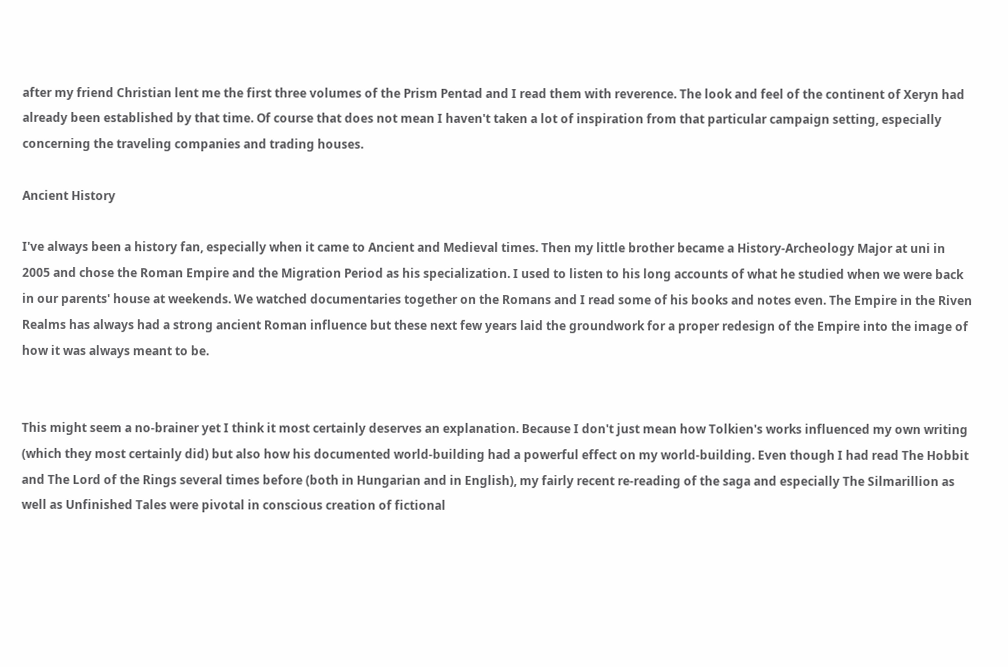after my friend Christian lent me the first three volumes of the Prism Pentad and I read them with reverence. The look and feel of the continent of Xeryn had already been established by that time. Of course that does not mean I haven't taken a lot of inspiration from that particular campaign setting, especially concerning the traveling companies and trading houses.

Ancient History

I've always been a history fan, especially when it came to Ancient and Medieval times. Then my little brother became a History-Archeology Major at uni in 2005 and chose the Roman Empire and the Migration Period as his specialization. I used to listen to his long accounts of what he studied when we were back in our parents' house at weekends. We watched documentaries together on the Romans and I read some of his books and notes even. The Empire in the Riven Realms has always had a strong ancient Roman influence but these next few years laid the groundwork for a proper redesign of the Empire into the image of how it was always meant to be.


This might seem a no-brainer yet I think it most certainly deserves an explanation. Because I don't just mean how Tolkien's works influenced my own writing (which they most certainly did) but also how his documented world-building had a powerful effect on my world-building. Even though I had read The Hobbit and The Lord of the Rings several times before (both in Hungarian and in English), my fairly recent re-reading of the saga and especially The Silmarillion as well as Unfinished Tales were pivotal in conscious creation of fictional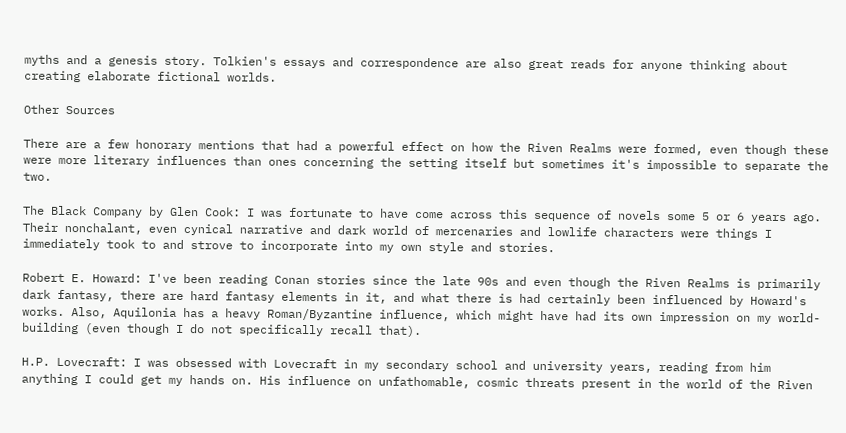myths and a genesis story. Tolkien's essays and correspondence are also great reads for anyone thinking about creating elaborate fictional worlds.

Other Sources

There are a few honorary mentions that had a powerful effect on how the Riven Realms were formed, even though these were more literary influences than ones concerning the setting itself but sometimes it's impossible to separate the two.

The Black Company by Glen Cook: I was fortunate to have come across this sequence of novels some 5 or 6 years ago. Their nonchalant, even cynical narrative and dark world of mercenaries and lowlife characters were things I immediately took to and strove to incorporate into my own style and stories.

Robert E. Howard: I've been reading Conan stories since the late 90s and even though the Riven Realms is primarily dark fantasy, there are hard fantasy elements in it, and what there is had certainly been influenced by Howard's works. Also, Aquilonia has a heavy Roman/Byzantine influence, which might have had its own impression on my world-building (even though I do not specifically recall that).

H.P. Lovecraft: I was obsessed with Lovecraft in my secondary school and university years, reading from him anything I could get my hands on. His influence on unfathomable, cosmic threats present in the world of the Riven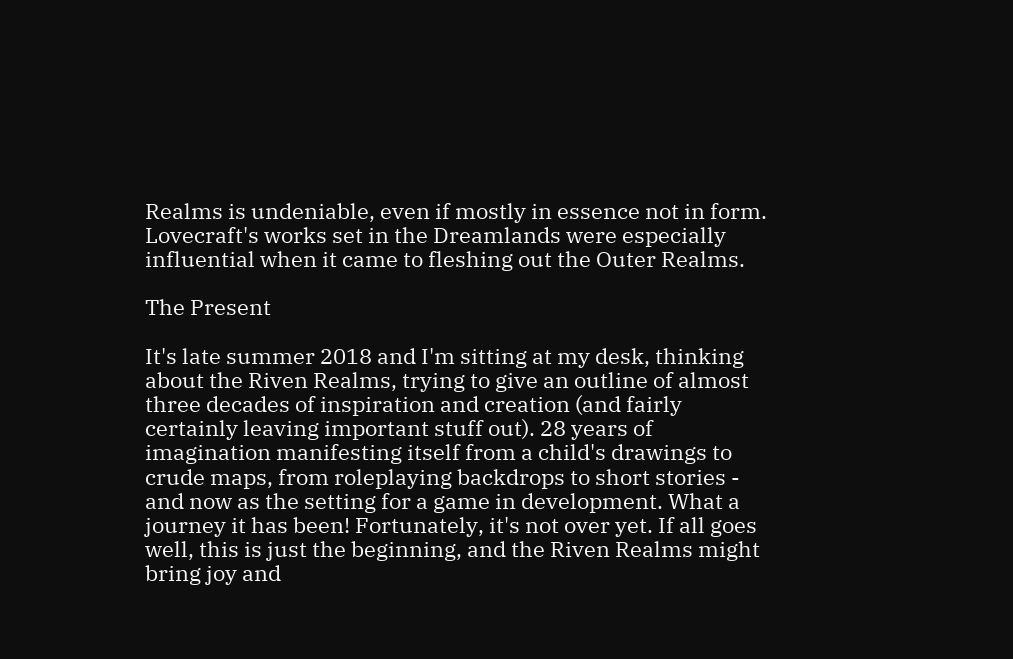Realms is undeniable, even if mostly in essence not in form. Lovecraft's works set in the Dreamlands were especially influential when it came to fleshing out the Outer Realms.

The Present

It's late summer 2018 and I'm sitting at my desk, thinking about the Riven Realms, trying to give an outline of almost three decades of inspiration and creation (and fairly certainly leaving important stuff out). 28 years of imagination manifesting itself from a child's drawings to crude maps, from roleplaying backdrops to short stories - and now as the setting for a game in development. What a journey it has been! Fortunately, it's not over yet. If all goes well, this is just the beginning, and the Riven Realms might bring joy and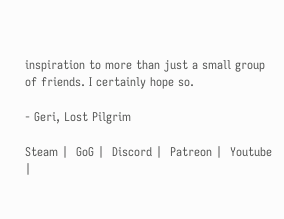inspiration to more than just a small group of friends. I certainly hope so.

- Geri, Lost Pilgrim

Steam |  GoG |  Discord |  Patreon |  Youtube |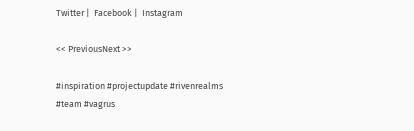Twitter |  Facebook |  Instagram

<< PreviousNext >>

#inspiration #projectupdate #rivenrealms #team #vagrus